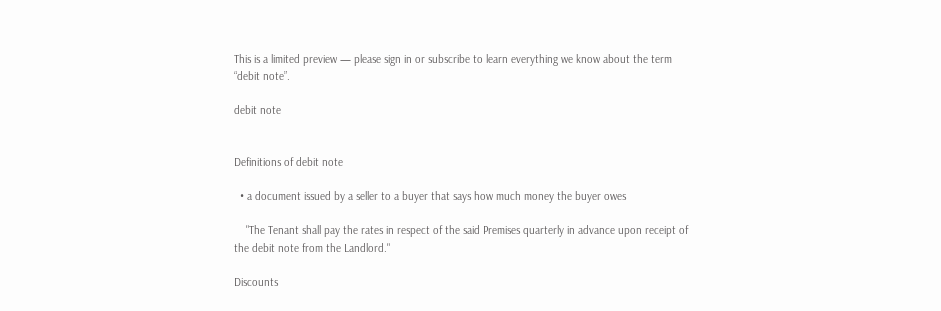This is a limited preview — please sign in or subscribe to learn everything we know about the term “debit note”.

debit note


Definitions of debit note

  • a document issued by a seller to a buyer that says how much money the buyer owes

    "The Tenant shall pay the rates in respect of the said Premises quarterly in advance upon receipt of the debit note from the Landlord."

Discounts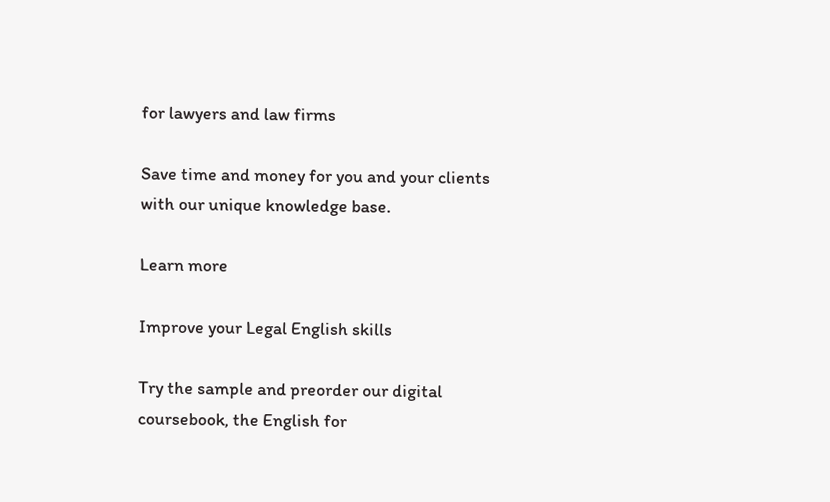for lawyers and law firms

Save time and money for you and your clients with our unique knowledge base.

Learn more

Improve your Legal English skills

Try the sample and preorder our digital coursebook, the English for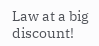Law at a big discount!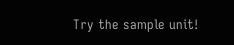Try the sample unit!